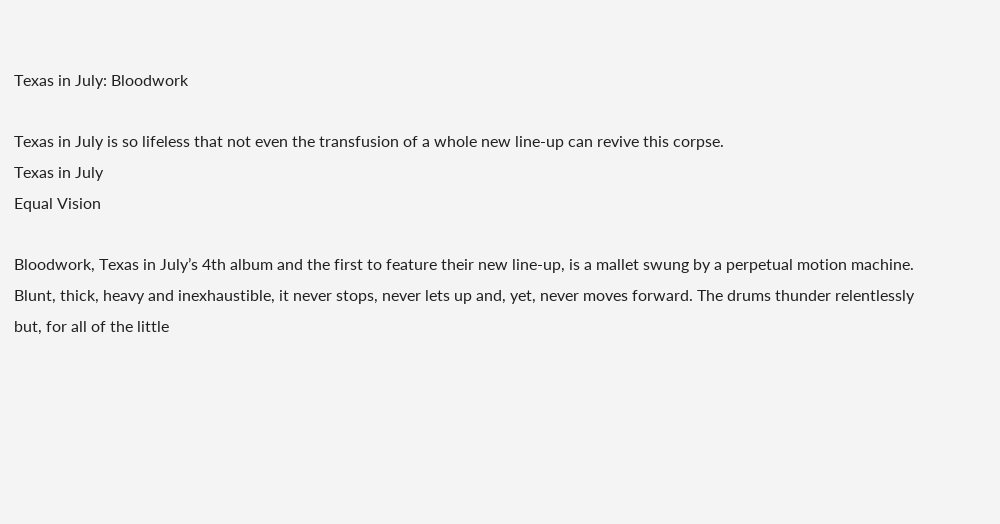Texas in July: Bloodwork

Texas in July is so lifeless that not even the transfusion of a whole new line-up can revive this corpse.
Texas in July
Equal Vision

Bloodwork, Texas in July’s 4th album and the first to feature their new line-up, is a mallet swung by a perpetual motion machine. Blunt, thick, heavy and inexhaustible, it never stops, never lets up and, yet, never moves forward. The drums thunder relentlessly but, for all of the little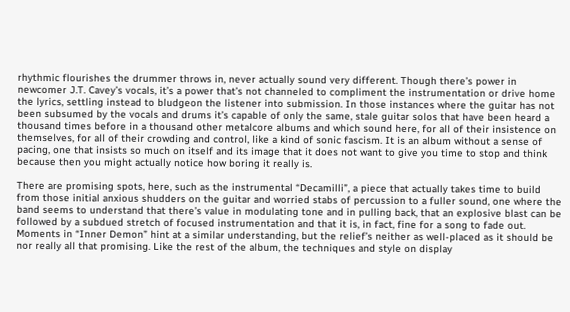rhythmic flourishes the drummer throws in, never actually sound very different. Though there’s power in newcomer J.T. Cavey’s vocals, it’s a power that’s not channeled to compliment the instrumentation or drive home the lyrics, settling instead to bludgeon the listener into submission. In those instances where the guitar has not been subsumed by the vocals and drums it’s capable of only the same, stale guitar solos that have been heard a thousand times before in a thousand other metalcore albums and which sound here, for all of their insistence on themselves, for all of their crowding and control, like a kind of sonic fascism. It is an album without a sense of pacing, one that insists so much on itself and its image that it does not want to give you time to stop and think because then you might actually notice how boring it really is.

There are promising spots, here, such as the instrumental “Decamilli”, a piece that actually takes time to build from those initial anxious shudders on the guitar and worried stabs of percussion to a fuller sound, one where the band seems to understand that there’s value in modulating tone and in pulling back, that an explosive blast can be followed by a subdued stretch of focused instrumentation and that it is, in fact, fine for a song to fade out. Moments in “Inner Demon” hint at a similar understanding, but the relief’s neither as well-placed as it should be nor really all that promising. Like the rest of the album, the techniques and style on display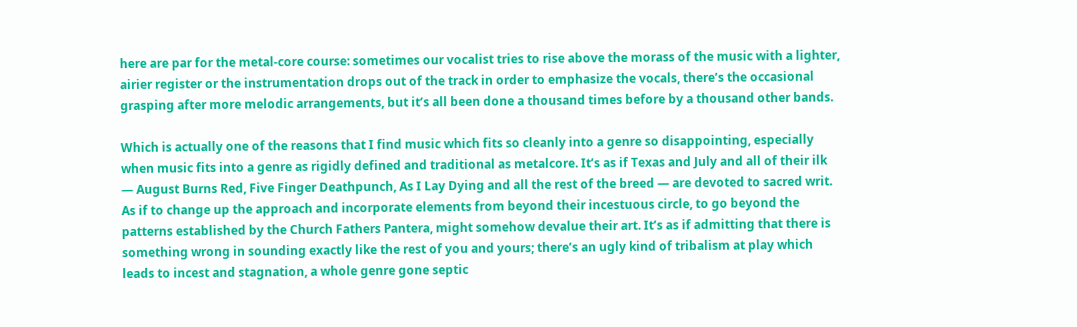here are par for the metal-core course: sometimes our vocalist tries to rise above the morass of the music with a lighter, airier register or the instrumentation drops out of the track in order to emphasize the vocals, there’s the occasional grasping after more melodic arrangements, but it’s all been done a thousand times before by a thousand other bands.

Which is actually one of the reasons that I find music which fits so cleanly into a genre so disappointing, especially when music fits into a genre as rigidly defined and traditional as metalcore. It’s as if Texas and July and all of their ilk — August Burns Red, Five Finger Deathpunch, As I Lay Dying and all the rest of the breed — are devoted to sacred writ. As if to change up the approach and incorporate elements from beyond their incestuous circle, to go beyond the patterns established by the Church Fathers Pantera, might somehow devalue their art. It’s as if admitting that there is something wrong in sounding exactly like the rest of you and yours; there’s an ugly kind of tribalism at play which leads to incest and stagnation, a whole genre gone septic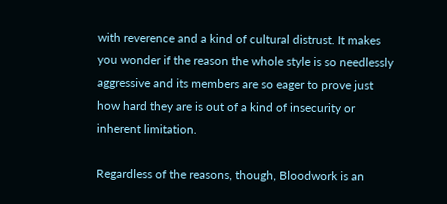with reverence and a kind of cultural distrust. It makes you wonder if the reason the whole style is so needlessly aggressive and its members are so eager to prove just how hard they are is out of a kind of insecurity or inherent limitation.

Regardless of the reasons, though, Bloodwork is an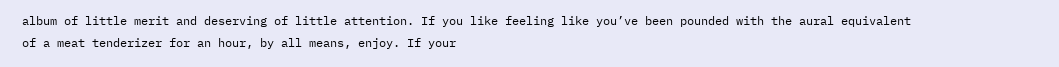album of little merit and deserving of little attention. If you like feeling like you’ve been pounded with the aural equivalent of a meat tenderizer for an hour, by all means, enjoy. If your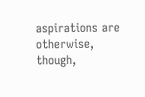aspirations are otherwise, though,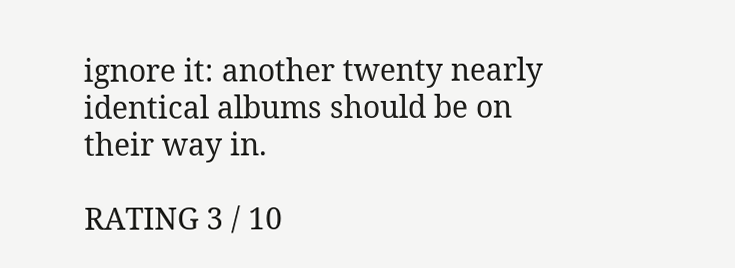ignore it: another twenty nearly identical albums should be on their way in.

RATING 3 / 10